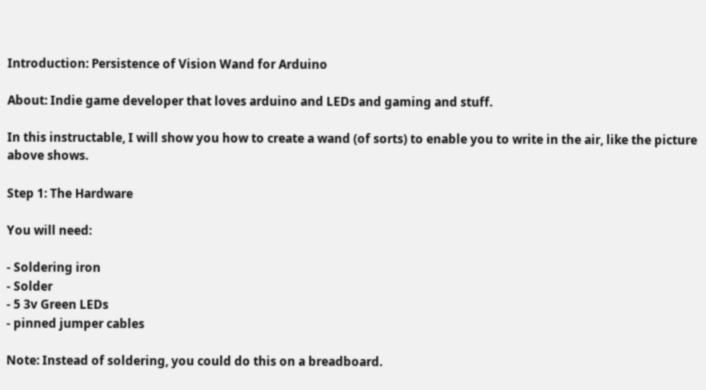Introduction: Persistence of Vision Wand for Arduino

About: Indie game developer that loves arduino and LEDs and gaming and stuff.

In this instructable, I will show you how to create a wand (of sorts) to enable you to write in the air, like the picture above shows.

Step 1: The Hardware

You will need:

- Soldering iron
- Solder
- 5 3v Green LEDs
- pinned jumper cables

Note: Instead of soldering, you could do this on a breadboard.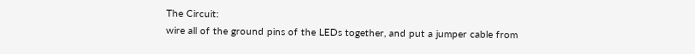The Circuit:
wire all of the ground pins of the LEDs together, and put a jumper cable from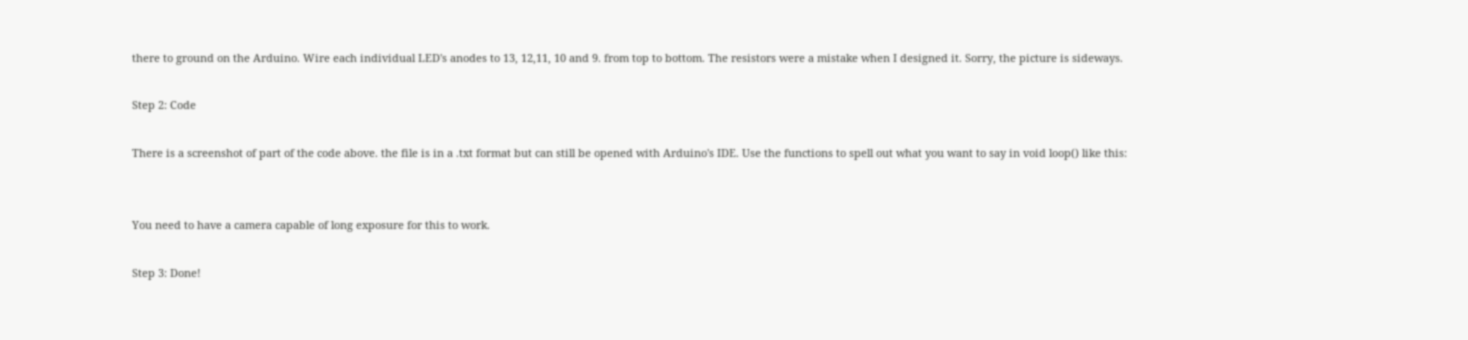there to ground on the Arduino. Wire each individual LED's anodes to 13, 12,11, 10 and 9. from top to bottom. The resistors were a mistake when I designed it. Sorry, the picture is sideways.

Step 2: Code

There is a screenshot of part of the code above. the file is in a .txt format but can still be opened with Arduino's IDE. Use the functions to spell out what you want to say in void loop() like this:


You need to have a camera capable of long exposure for this to work.

Step 3: Done!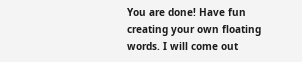You are done! Have fun creating your own floating words. I will come out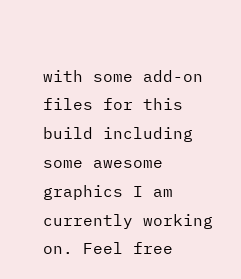with some add-on files for this build including some awesome graphics I am currently working on. Feel free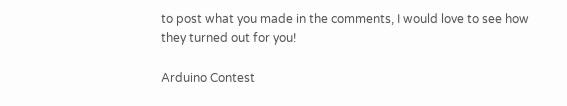to post what you made in the comments, I would love to see how they turned out for you!

Arduino Contest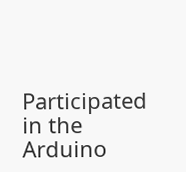Participated in the
Arduino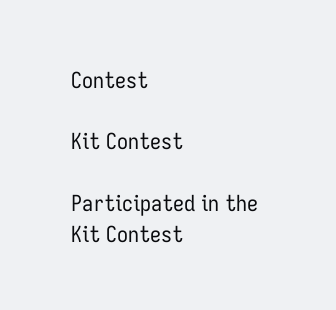Contest

Kit Contest

Participated in the
Kit Contest